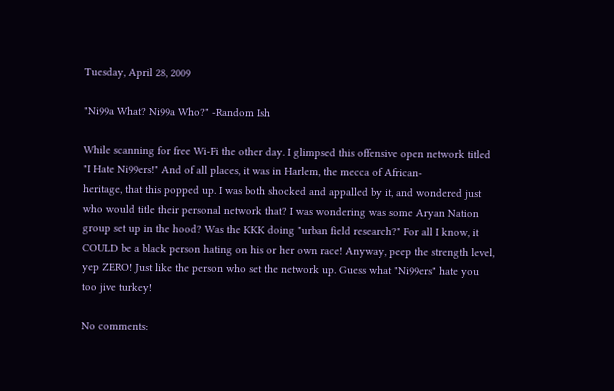Tuesday, April 28, 2009

"Ni99a What? Ni99a Who?" -Random Ish

While scanning for free Wi-Fi the other day. I glimpsed this offensive open network titled "I Hate Ni99ers!" And of all places, it was in Harlem, the mecca of African-
heritage, that this popped up. I was both shocked and appalled by it, and wondered just who would title their personal network that? I was wondering was some Aryan Nation group set up in the hood? Was the KKK doing "urban field research?" For all I know, it COULD be a black person hating on his or her own race! Anyway, peep the strength level, yep ZERO! Just like the person who set the network up. Guess what "Ni99ers" hate you too jive turkey!

No comments: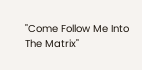"Come Follow Me Into The Matrix"